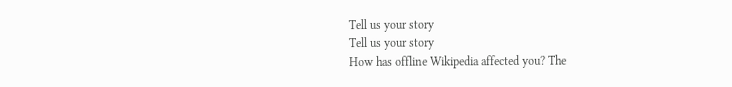Tell us your story
Tell us your story
How has offline Wikipedia affected you? The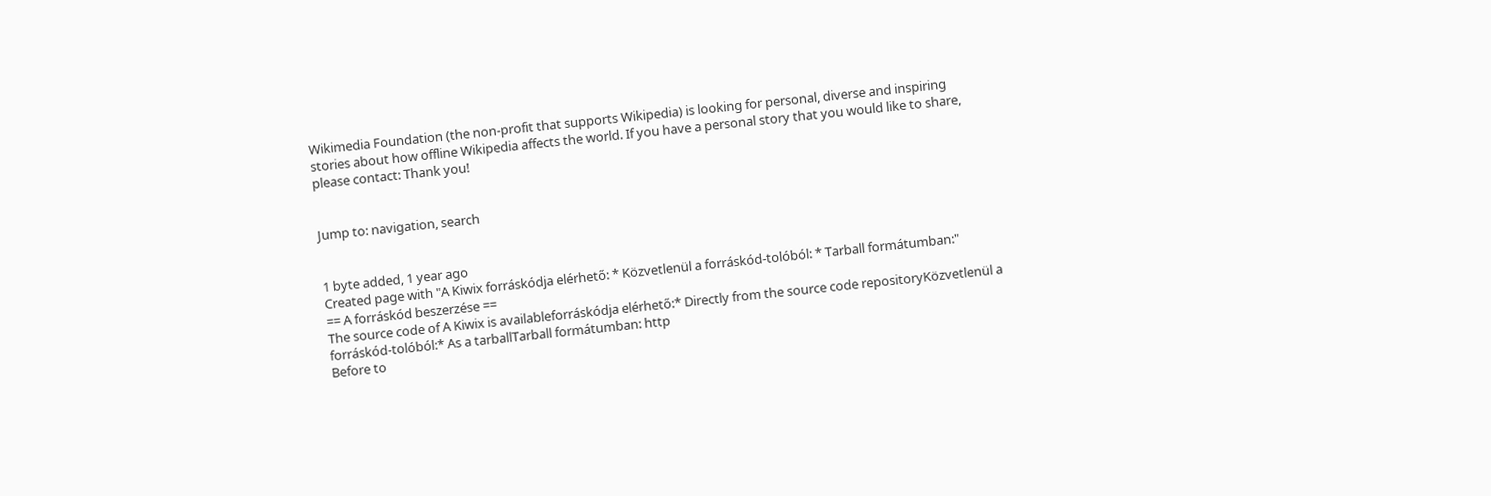Wikimedia Foundation (the non-profit that supports Wikipedia) is looking for personal, diverse and inspiring stories about how offline Wikipedia affects the world. If you have a personal story that you would like to share, please contact: Thank you!


Jump to: navigation, search


1 byte added, 1 year ago
Created page with "A Kiwix forráskódja elérhető: * Közvetlenül a forráskód-tolóból: * Tarball formátumban:"
== A forráskód beszerzése ==
The source code of A Kiwix is availableforráskódja elérhető:* Directly from the source code repositoryKözvetlenül a forráskód-tolóból:* As a tarballTarball formátumban: http
Before to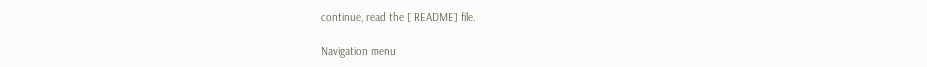continue, read the [ README] file.

Navigation menu